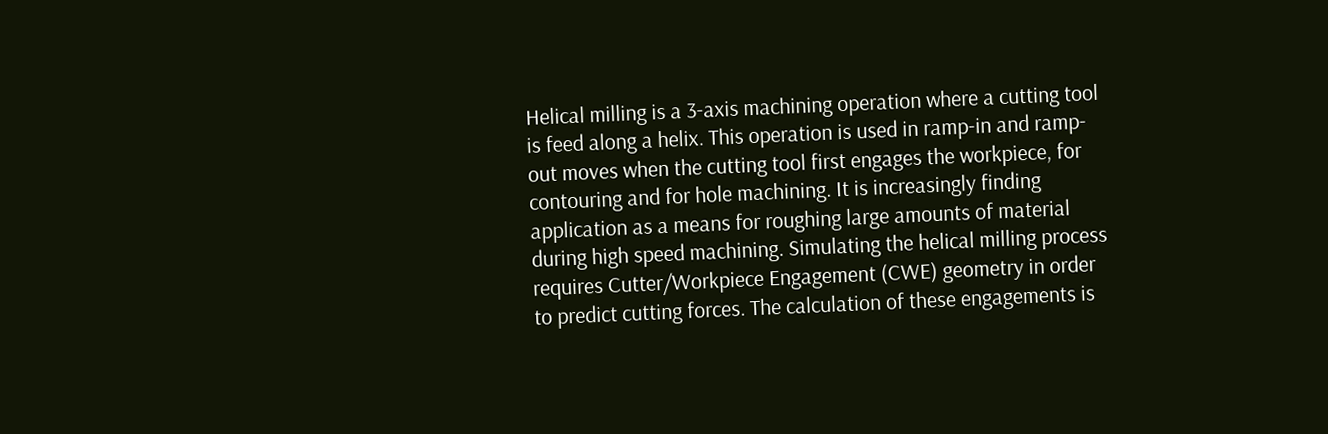Helical milling is a 3-axis machining operation where a cutting tool is feed along a helix. This operation is used in ramp-in and ramp-out moves when the cutting tool first engages the workpiece, for contouring and for hole machining. It is increasingly finding application as a means for roughing large amounts of material during high speed machining. Simulating the helical milling process requires Cutter/Workpiece Engagement (CWE) geometry in order to predict cutting forces. The calculation of these engagements is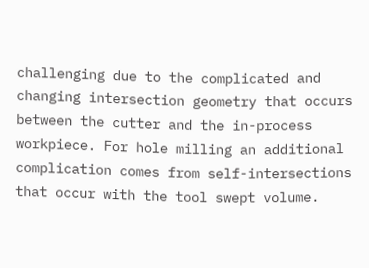challenging due to the complicated and changing intersection geometry that occurs between the cutter and the in-process workpiece. For hole milling an additional complication comes from self-intersections that occur with the tool swept volume.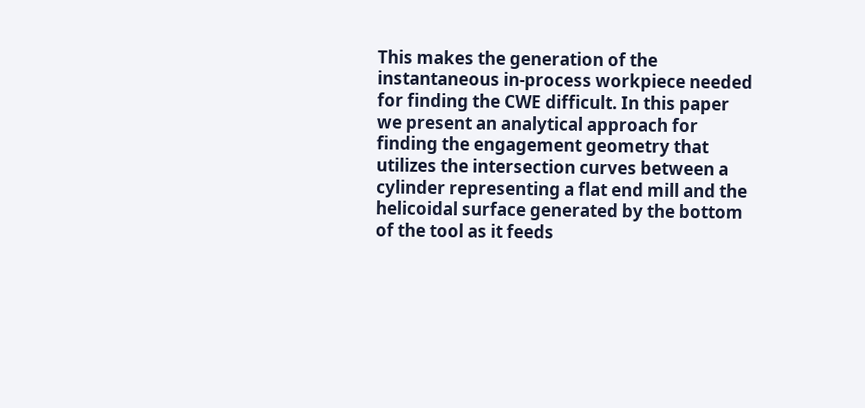This makes the generation of the instantaneous in-process workpiece needed for finding the CWE difficult. In this paper we present an analytical approach for finding the engagement geometry that utilizes the intersection curves between a cylinder representing a flat end mill and the helicoidal surface generated by the bottom of the tool as it feeds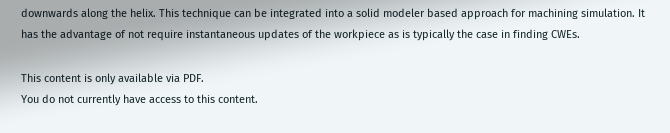downwards along the helix. This technique can be integrated into a solid modeler based approach for machining simulation. It has the advantage of not require instantaneous updates of the workpiece as is typically the case in finding CWEs.

This content is only available via PDF.
You do not currently have access to this content.